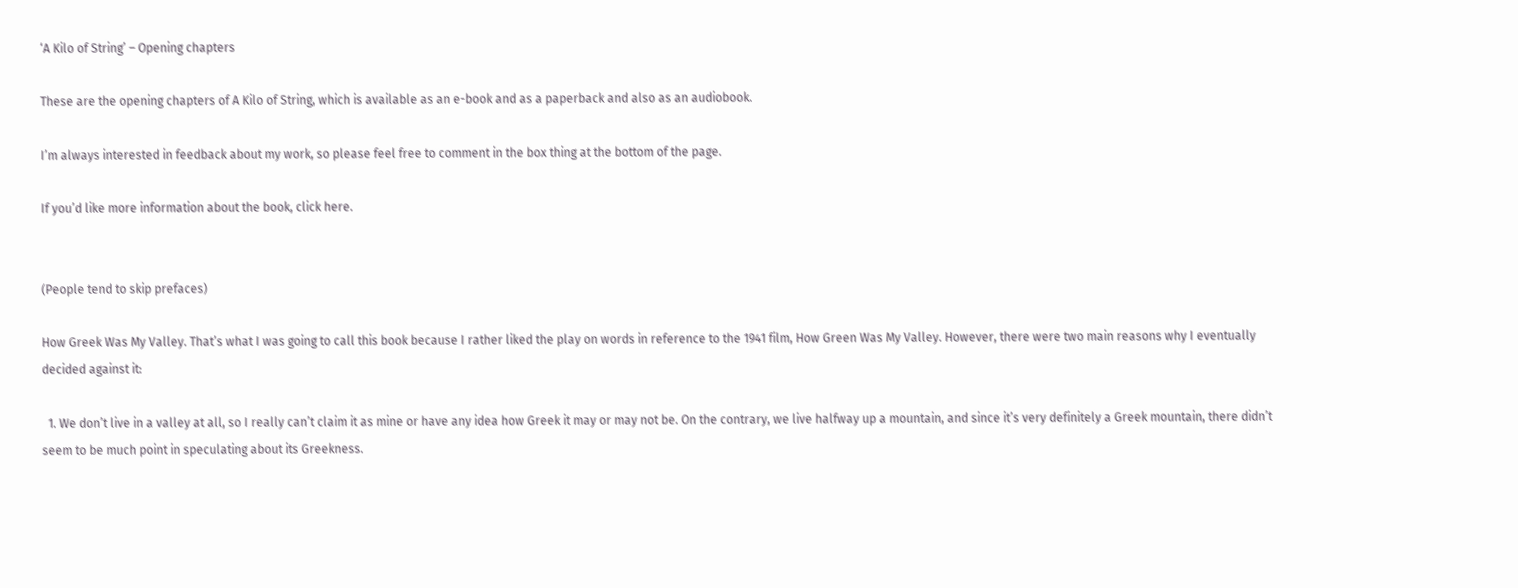‘A Kilo of String’ – Opening chapters

These are the opening chapters of A Kilo of String, which is available as an e-book and as a paperback and also as an audiobook.

I’m always interested in feedback about my work, so please feel free to comment in the box thing at the bottom of the page.

If you’d like more information about the book, click here.


(People tend to skip prefaces)

How Greek Was My Valley. That’s what I was going to call this book because I rather liked the play on words in reference to the 1941 film, How Green Was My Valley. However, there were two main reasons why I eventually decided against it:

  1. We don’t live in a valley at all, so I really can’t claim it as mine or have any idea how Greek it may or may not be. On the contrary, we live halfway up a mountain, and since it’s very definitely a Greek mountain, there didn’t seem to be much point in speculating about its Greekness.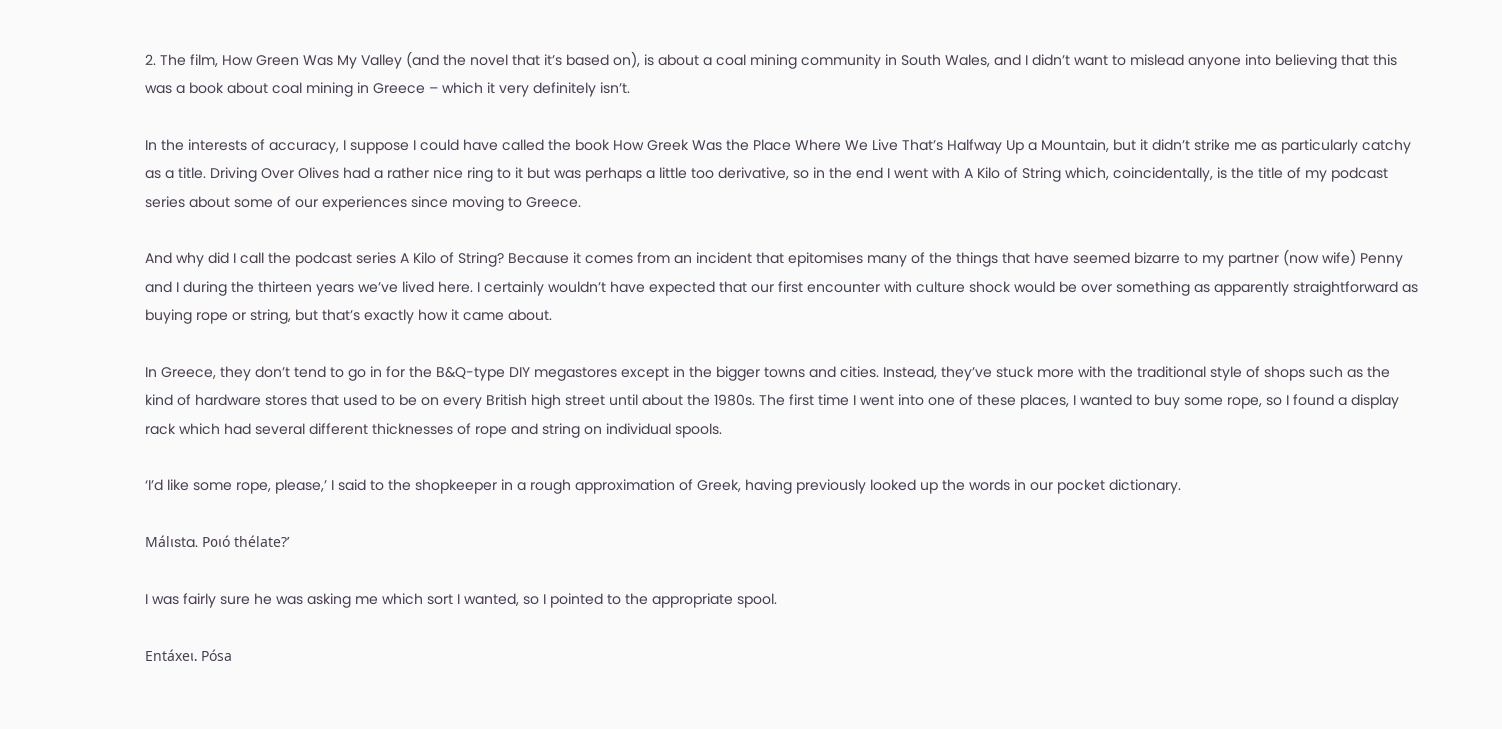2. The film, How Green Was My Valley (and the novel that it’s based on), is about a coal mining community in South Wales, and I didn’t want to mislead anyone into believing that this was a book about coal mining in Greece – which it very definitely isn’t.

In the interests of accuracy, I suppose I could have called the book How Greek Was the Place Where We Live That’s Halfway Up a Mountain, but it didn’t strike me as particularly catchy as a title. Driving Over Olives had a rather nice ring to it but was perhaps a little too derivative, so in the end I went with A Kilo of String which, coincidentally, is the title of my podcast series about some of our experiences since moving to Greece.

And why did I call the podcast series A Kilo of String? Because it comes from an incident that epitomises many of the things that have seemed bizarre to my partner (now wife) Penny and I during the thirteen years we’ve lived here. I certainly wouldn’t have expected that our first encounter with culture shock would be over something as apparently straightforward as buying rope or string, but that’s exactly how it came about.

In Greece, they don’t tend to go in for the B&Q-type DIY megastores except in the bigger towns and cities. Instead, they’ve stuck more with the traditional style of shops such as the kind of hardware stores that used to be on every British high street until about the 1980s. The first time I went into one of these places, I wanted to buy some rope, so I found a display rack which had several different thicknesses of rope and string on individual spools.

‘I’d like some rope, please,’ I said to the shopkeeper in a rough approximation of Greek, having previously looked up the words in our pocket dictionary.

Málιsta. Poιó thélate?’

I was fairly sure he was asking me which sort I wanted, so I pointed to the appropriate spool.

Entáxeι. Pósa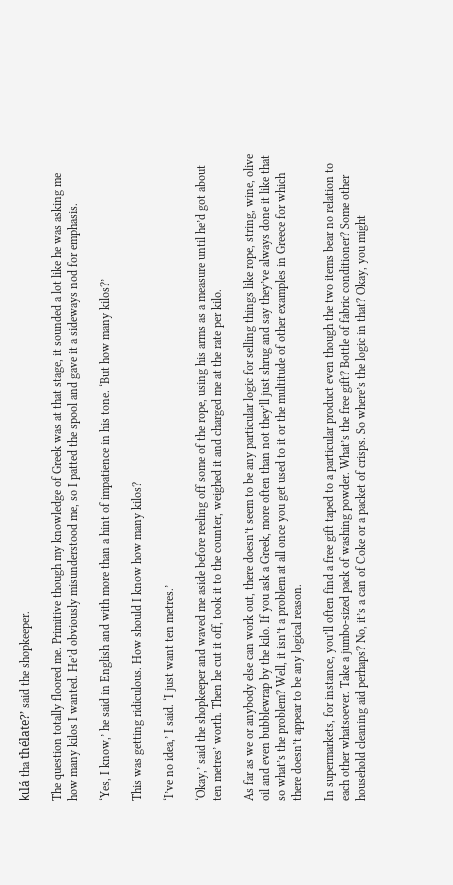kιlá tha thélate?’ said the shopkeeper.

The question totally floored me. Primitive though my knowledge of Greek was at that stage, it sounded a lot like he was asking me how many kilos I wanted. He’d obviously misunderstood me, so I patted the spool and gave it a sideways nod for emphasis.

‘Yes, I know,’ he said in English and with more than a hint of impatience in his tone. ‘But how many kilos?’

This was getting ridiculous. How should I know how many kilos?

‘I’ve no idea,’ I said. ‘I just want ten metres.’

‘Okay,’ said the shopkeeper and waved me aside before reeling off some of the rope, using his arms as a measure until he’d got about ten metres’ worth. Then he cut it off, took it to the counter, weighed it and charged me at the rate per kilo.

As far as we or anybody else can work out, there doesn’t seem to be any particular logic for selling things like rope, string, wine, olive oil and even bubblewrap by the kilo. If you ask a Greek, more often than not they’ll just shrug and say they’ve always done it like that so what’s the problem? Well, it isn’t a problem at all once you get used to it or the multitude of other examples in Greece for which there doesn’t appear to be any logical reason.

In supermarkets, for instance, you’ll often find a free gift taped to a particular product even though the two items bear no relation to each other whatsoever. Take a jumbo-sized pack of washing powder. What’s the free gift? Bottle of fabric conditioner? Some other household cleaning aid perhaps? No, it’s a can of Coke or a packet of crisps. So where’s the logic in that? Okay, you might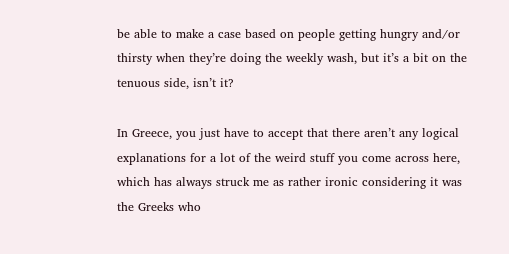be able to make a case based on people getting hungry and/or thirsty when they’re doing the weekly wash, but it’s a bit on the tenuous side, isn’t it?

In Greece, you just have to accept that there aren’t any logical explanations for a lot of the weird stuff you come across here, which has always struck me as rather ironic considering it was the Greeks who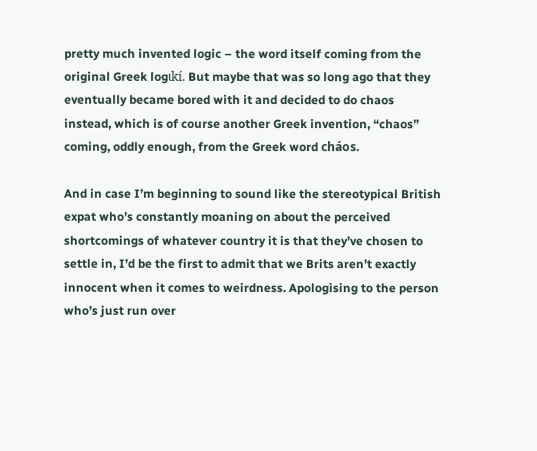pretty much invented logic – the word itself coming from the original Greek logιkí. But maybe that was so long ago that they eventually became bored with it and decided to do chaos instead, which is of course another Greek invention, “chaos” coming, oddly enough, from the Greek word cháos.

And in case I’m beginning to sound like the stereotypical British expat who’s constantly moaning on about the perceived shortcomings of whatever country it is that they’ve chosen to settle in, I’d be the first to admit that we Brits aren’t exactly innocent when it comes to weirdness. Apologising to the person who’s just run over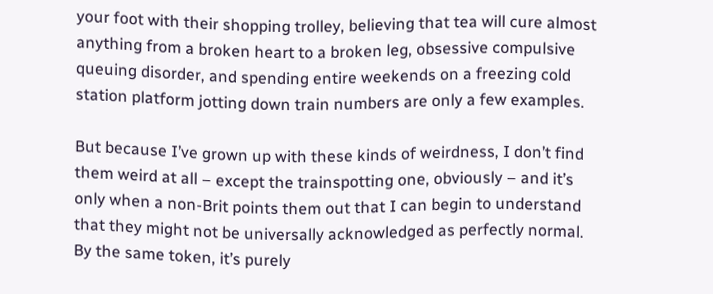your foot with their shopping trolley, believing that tea will cure almost anything from a broken heart to a broken leg, obsessive compulsive queuing disorder, and spending entire weekends on a freezing cold station platform jotting down train numbers are only a few examples.

But because I’ve grown up with these kinds of weirdness, I don’t find them weird at all – except the trainspotting one, obviously – and it’s only when a non-Brit points them out that I can begin to understand that they might not be universally acknowledged as perfectly normal. By the same token, it’s purely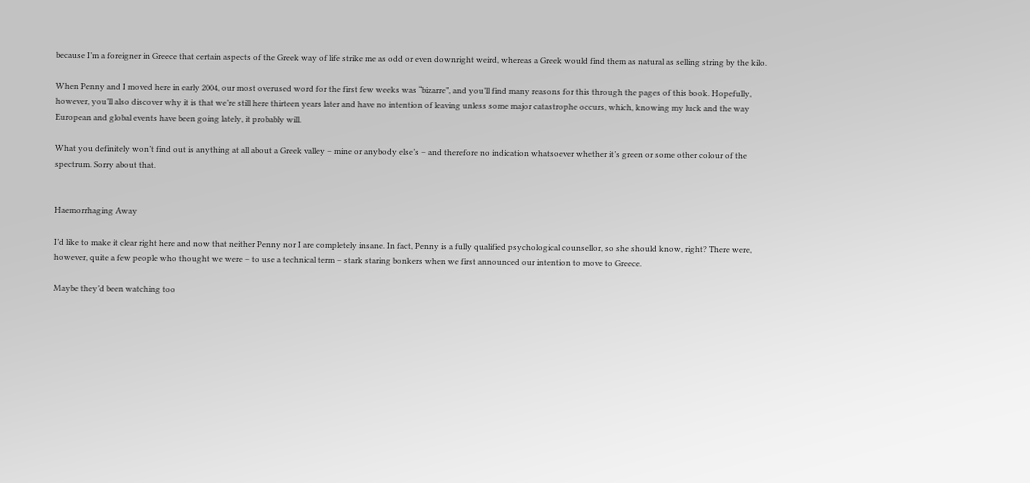because I’m a foreigner in Greece that certain aspects of the Greek way of life strike me as odd or even downright weird, whereas a Greek would find them as natural as selling string by the kilo.

When Penny and I moved here in early 2004, our most overused word for the first few weeks was “bizarre”, and you’ll find many reasons for this through the pages of this book. Hopefully, however, you’ll also discover why it is that we’re still here thirteen years later and have no intention of leaving unless some major catastrophe occurs, which, knowing my luck and the way European and global events have been going lately, it probably will.

What you definitely won’t find out is anything at all about a Greek valley – mine or anybody else’s – and therefore no indication whatsoever whether it’s green or some other colour of the spectrum. Sorry about that.


Haemorrhaging Away

I’d like to make it clear right here and now that neither Penny nor I are completely insane. In fact, Penny is a fully qualified psychological counsellor, so she should know, right? There were, however, quite a few people who thought we were – to use a technical term – stark staring bonkers when we first announced our intention to move to Greece.

Maybe they’d been watching too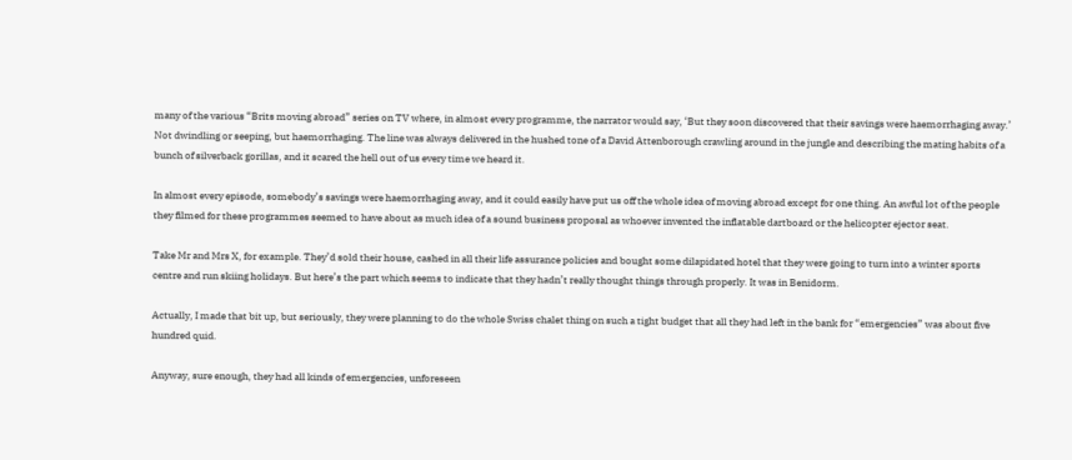many of the various “Brits moving abroad” series on TV where, in almost every programme, the narrator would say, ‘But they soon discovered that their savings were haemorrhaging away.’ Not dwindling or seeping, but haemorrhaging. The line was always delivered in the hushed tone of a David Attenborough crawling around in the jungle and describing the mating habits of a bunch of silverback gorillas, and it scared the hell out of us every time we heard it.

In almost every episode, somebody’s savings were haemorrhaging away, and it could easily have put us off the whole idea of moving abroad except for one thing. An awful lot of the people they filmed for these programmes seemed to have about as much idea of a sound business proposal as whoever invented the inflatable dartboard or the helicopter ejector seat.

Take Mr and Mrs X, for example. They’d sold their house, cashed in all their life assurance policies and bought some dilapidated hotel that they were going to turn into a winter sports centre and run skiing holidays. But here’s the part which seems to indicate that they hadn’t really thought things through properly. It was in Benidorm.

Actually, I made that bit up, but seriously, they were planning to do the whole Swiss chalet thing on such a tight budget that all they had left in the bank for “emergencies” was about five hundred quid.

Anyway, sure enough, they had all kinds of emergencies, unforeseen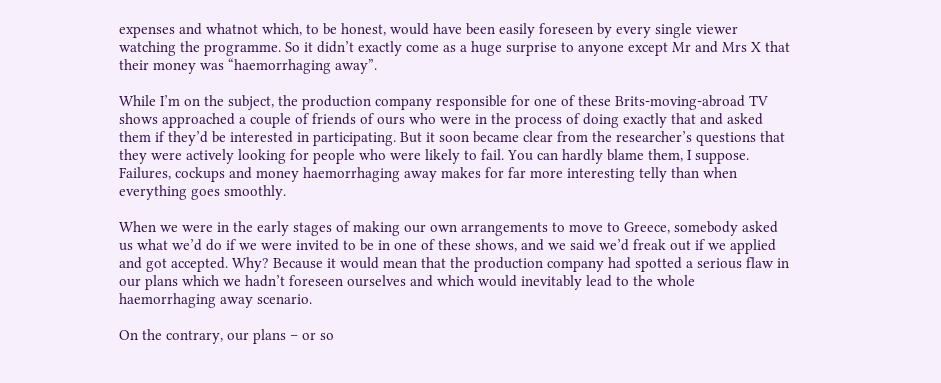expenses and whatnot which, to be honest, would have been easily foreseen by every single viewer watching the programme. So it didn’t exactly come as a huge surprise to anyone except Mr and Mrs X that their money was “haemorrhaging away”.

While I’m on the subject, the production company responsible for one of these Brits-moving-abroad TV shows approached a couple of friends of ours who were in the process of doing exactly that and asked them if they’d be interested in participating. But it soon became clear from the researcher’s questions that they were actively looking for people who were likely to fail. You can hardly blame them, I suppose. Failures, cockups and money haemorrhaging away makes for far more interesting telly than when everything goes smoothly.

When we were in the early stages of making our own arrangements to move to Greece, somebody asked us what we’d do if we were invited to be in one of these shows, and we said we’d freak out if we applied and got accepted. Why? Because it would mean that the production company had spotted a serious flaw in our plans which we hadn’t foreseen ourselves and which would inevitably lead to the whole haemorrhaging away scenario.

On the contrary, our plans – or so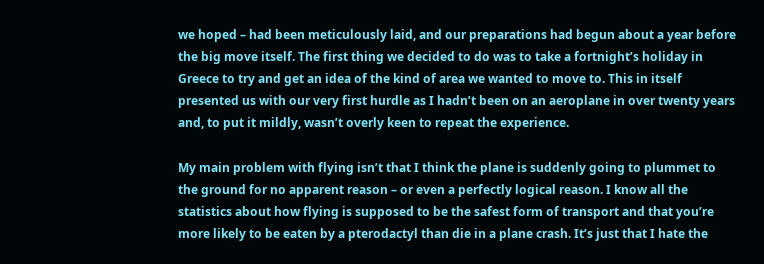we hoped – had been meticulously laid, and our preparations had begun about a year before the big move itself. The first thing we decided to do was to take a fortnight’s holiday in Greece to try and get an idea of the kind of area we wanted to move to. This in itself presented us with our very first hurdle as I hadn’t been on an aeroplane in over twenty years and, to put it mildly, wasn’t overly keen to repeat the experience.

My main problem with flying isn’t that I think the plane is suddenly going to plummet to the ground for no apparent reason – or even a perfectly logical reason. I know all the statistics about how flying is supposed to be the safest form of transport and that you’re more likely to be eaten by a pterodactyl than die in a plane crash. It’s just that I hate the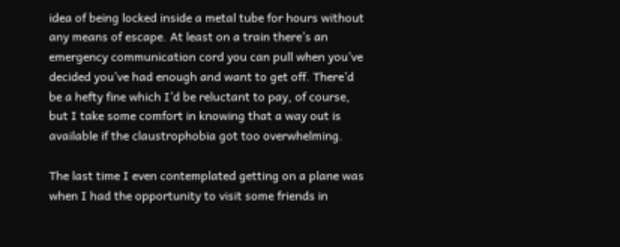idea of being locked inside a metal tube for hours without any means of escape. At least on a train there’s an emergency communication cord you can pull when you’ve decided you’ve had enough and want to get off. There’d be a hefty fine which I’d be reluctant to pay, of course, but I take some comfort in knowing that a way out is available if the claustrophobia got too overwhelming.

The last time I even contemplated getting on a plane was when I had the opportunity to visit some friends in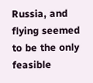Russia, and flying seemed to be the only feasible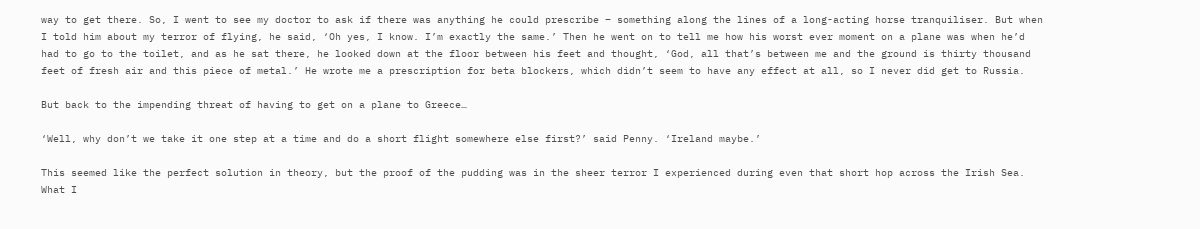way to get there. So, I went to see my doctor to ask if there was anything he could prescribe – something along the lines of a long-acting horse tranquiliser. But when I told him about my terror of flying, he said, ‘Oh yes, I know. I’m exactly the same.’ Then he went on to tell me how his worst ever moment on a plane was when he’d had to go to the toilet, and as he sat there, he looked down at the floor between his feet and thought, ‘God, all that’s between me and the ground is thirty thousand feet of fresh air and this piece of metal.’ He wrote me a prescription for beta blockers, which didn’t seem to have any effect at all, so I never did get to Russia.

But back to the impending threat of having to get on a plane to Greece…

‘Well, why don’t we take it one step at a time and do a short flight somewhere else first?’ said Penny. ‘Ireland maybe.’

This seemed like the perfect solution in theory, but the proof of the pudding was in the sheer terror I experienced during even that short hop across the Irish Sea. What I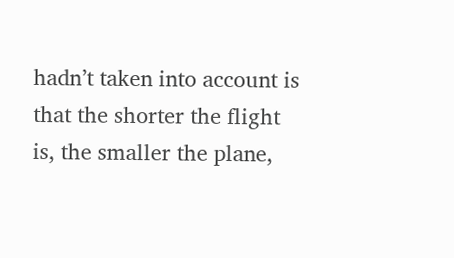hadn’t taken into account is that the shorter the flight is, the smaller the plane,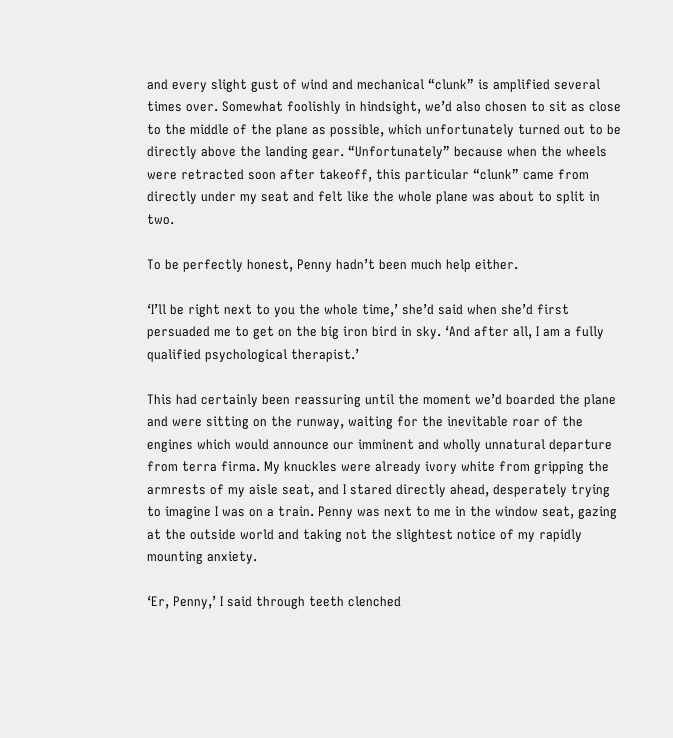and every slight gust of wind and mechanical “clunk” is amplified several times over. Somewhat foolishly in hindsight, we’d also chosen to sit as close to the middle of the plane as possible, which unfortunately turned out to be directly above the landing gear. “Unfortunately” because when the wheels were retracted soon after takeoff, this particular “clunk” came from directly under my seat and felt like the whole plane was about to split in two.

To be perfectly honest, Penny hadn’t been much help either.

‘I’ll be right next to you the whole time,’ she’d said when she’d first persuaded me to get on the big iron bird in sky. ‘And after all, I am a fully qualified psychological therapist.’

This had certainly been reassuring until the moment we’d boarded the plane and were sitting on the runway, waiting for the inevitable roar of the engines which would announce our imminent and wholly unnatural departure from terra firma. My knuckles were already ivory white from gripping the armrests of my aisle seat, and I stared directly ahead, desperately trying to imagine I was on a train. Penny was next to me in the window seat, gazing at the outside world and taking not the slightest notice of my rapidly mounting anxiety.

‘Er, Penny,’ I said through teeth clenched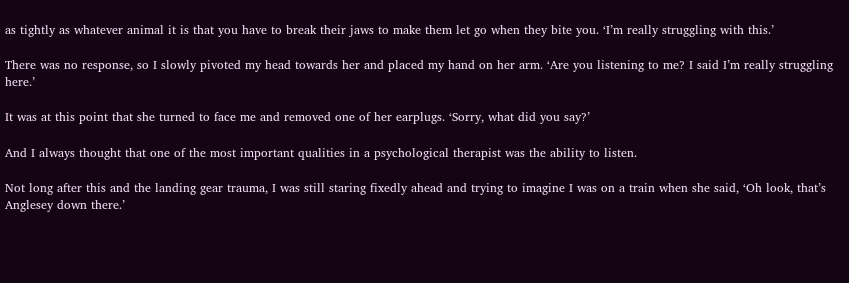as tightly as whatever animal it is that you have to break their jaws to make them let go when they bite you. ‘I’m really struggling with this.’

There was no response, so I slowly pivoted my head towards her and placed my hand on her arm. ‘Are you listening to me? I said I’m really struggling here.’

It was at this point that she turned to face me and removed one of her earplugs. ‘Sorry, what did you say?’

And I always thought that one of the most important qualities in a psychological therapist was the ability to listen.

Not long after this and the landing gear trauma, I was still staring fixedly ahead and trying to imagine I was on a train when she said, ‘Oh look, that’s Anglesey down there.’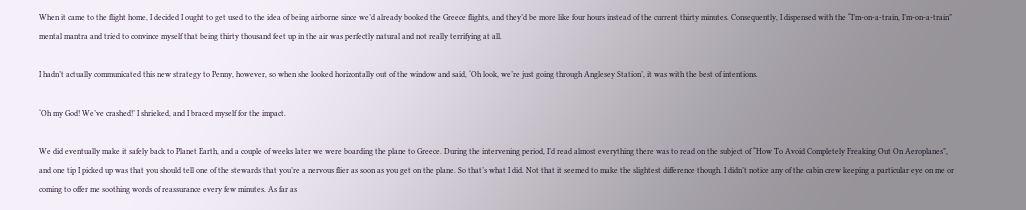When it came to the flight home, I decided I ought to get used to the idea of being airborne since we’d already booked the Greece flights, and they’d be more like four hours instead of the current thirty minutes. Consequently, I dispensed with the “I’m-on-a-train, I’m-on-a-train” mental mantra and tried to convince myself that being thirty thousand feet up in the air was perfectly natural and not really terrifying at all.

I hadn’t actually communicated this new strategy to Penny, however, so when she looked horizontally out of the window and said, ‘Oh look, we’re just going through Anglesey Station’, it was with the best of intentions.

‘Oh my God! We’ve crashed!’ I shrieked, and I braced myself for the impact.

We did eventually make it safely back to Planet Earth, and a couple of weeks later we were boarding the plane to Greece. During the intervening period, I’d read almost everything there was to read on the subject of “How To Avoid Completely Freaking Out On Aeroplanes”, and one tip I picked up was that you should tell one of the stewards that you’re a nervous flier as soon as you get on the plane. So that’s what I did. Not that it seemed to make the slightest difference though. I didn’t notice any of the cabin crew keeping a particular eye on me or coming to offer me soothing words of reassurance every few minutes. As far as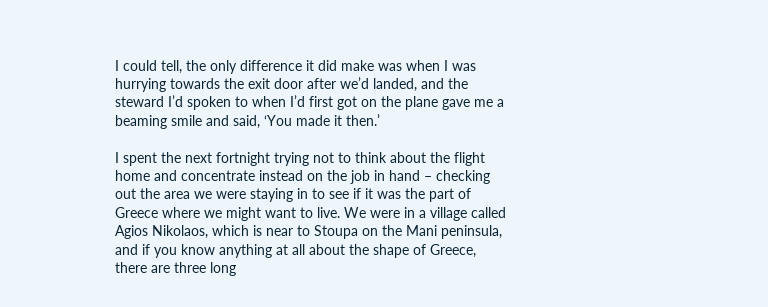I could tell, the only difference it did make was when I was hurrying towards the exit door after we’d landed, and the steward I’d spoken to when I’d first got on the plane gave me a beaming smile and said, ‘You made it then.’

I spent the next fortnight trying not to think about the flight home and concentrate instead on the job in hand – checking out the area we were staying in to see if it was the part of Greece where we might want to live. We were in a village called Agios Nikolaos, which is near to Stoupa on the Mani peninsula, and if you know anything at all about the shape of Greece, there are three long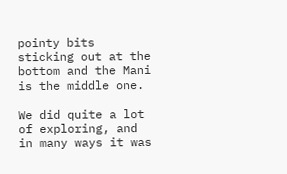pointy bits sticking out at the bottom and the Mani is the middle one.

We did quite a lot of exploring, and in many ways it was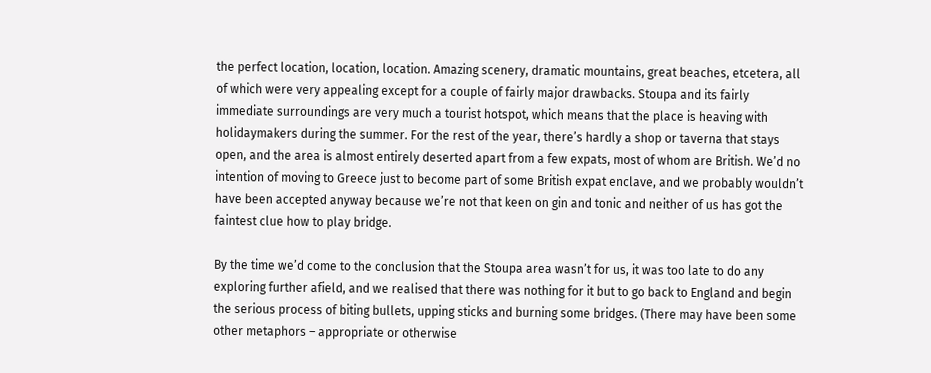the perfect location, location, location. Amazing scenery, dramatic mountains, great beaches, etcetera, all of which were very appealing except for a couple of fairly major drawbacks. Stoupa and its fairly immediate surroundings are very much a tourist hotspot, which means that the place is heaving with holidaymakers during the summer. For the rest of the year, there’s hardly a shop or taverna that stays open, and the area is almost entirely deserted apart from a few expats, most of whom are British. We’d no intention of moving to Greece just to become part of some British expat enclave, and we probably wouldn’t have been accepted anyway because we’re not that keen on gin and tonic and neither of us has got the faintest clue how to play bridge.

By the time we’d come to the conclusion that the Stoupa area wasn’t for us, it was too late to do any exploring further afield, and we realised that there was nothing for it but to go back to England and begin the serious process of biting bullets, upping sticks and burning some bridges. (There may have been some other metaphors – appropriate or otherwise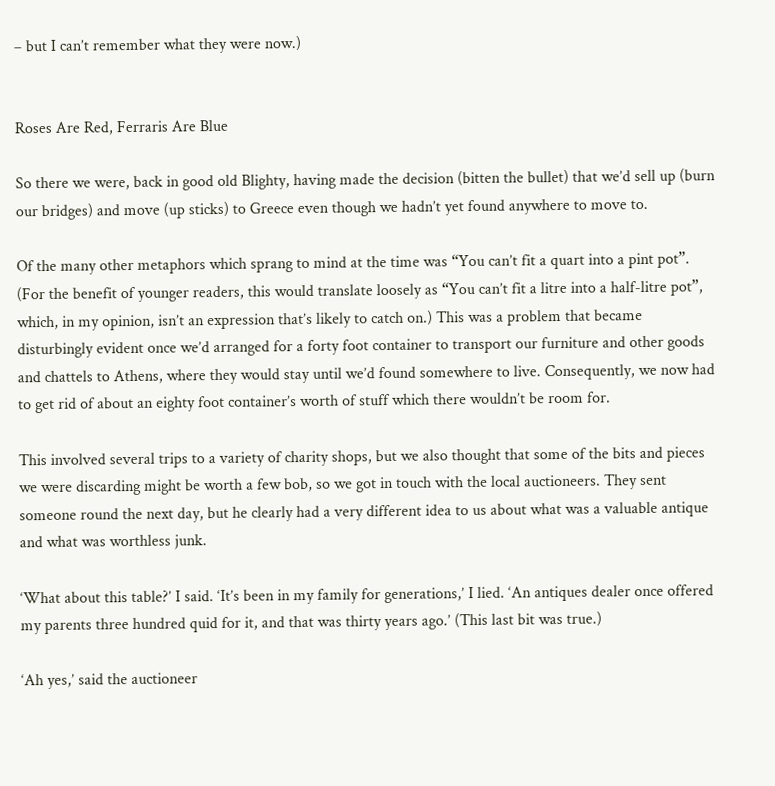– but I can’t remember what they were now.)


Roses Are Red, Ferraris Are Blue

So there we were, back in good old Blighty, having made the decision (bitten the bullet) that we’d sell up (burn our bridges) and move (up sticks) to Greece even though we hadn’t yet found anywhere to move to.

Of the many other metaphors which sprang to mind at the time was “You can’t fit a quart into a pint pot”. (For the benefit of younger readers, this would translate loosely as “You can’t fit a litre into a half-litre pot”, which, in my opinion, isn’t an expression that’s likely to catch on.) This was a problem that became disturbingly evident once we’d arranged for a forty foot container to transport our furniture and other goods and chattels to Athens, where they would stay until we’d found somewhere to live. Consequently, we now had to get rid of about an eighty foot container’s worth of stuff which there wouldn’t be room for.

This involved several trips to a variety of charity shops, but we also thought that some of the bits and pieces we were discarding might be worth a few bob, so we got in touch with the local auctioneers. They sent someone round the next day, but he clearly had a very different idea to us about what was a valuable antique and what was worthless junk.

‘What about this table?’ I said. ‘It’s been in my family for generations,’ I lied. ‘An antiques dealer once offered my parents three hundred quid for it, and that was thirty years ago.’ (This last bit was true.)

‘Ah yes,’ said the auctioneer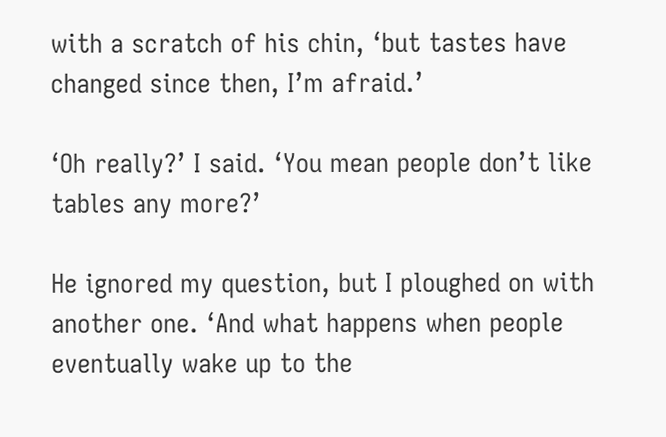with a scratch of his chin, ‘but tastes have changed since then, I’m afraid.’

‘Oh really?’ I said. ‘You mean people don’t like tables any more?’

He ignored my question, but I ploughed on with another one. ‘And what happens when people eventually wake up to the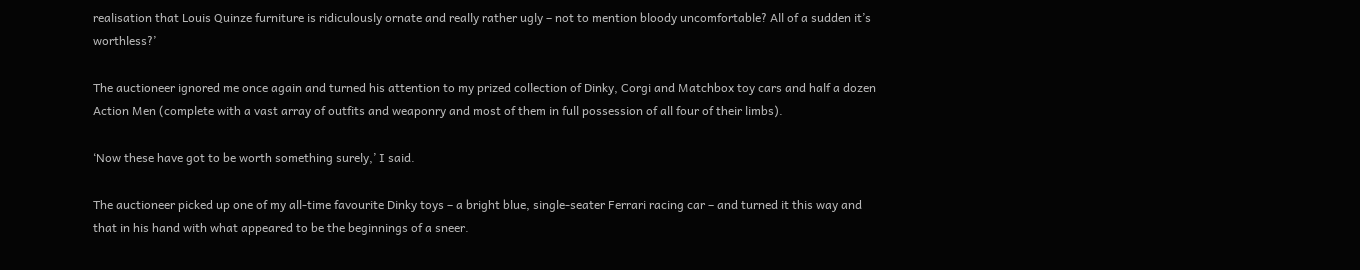realisation that Louis Quinze furniture is ridiculously ornate and really rather ugly – not to mention bloody uncomfortable? All of a sudden it’s worthless?’

The auctioneer ignored me once again and turned his attention to my prized collection of Dinky, Corgi and Matchbox toy cars and half a dozen Action Men (complete with a vast array of outfits and weaponry and most of them in full possession of all four of their limbs).

‘Now these have got to be worth something surely,’ I said.

The auctioneer picked up one of my all-time favourite Dinky toys – a bright blue, single-seater Ferrari racing car – and turned it this way and that in his hand with what appeared to be the beginnings of a sneer.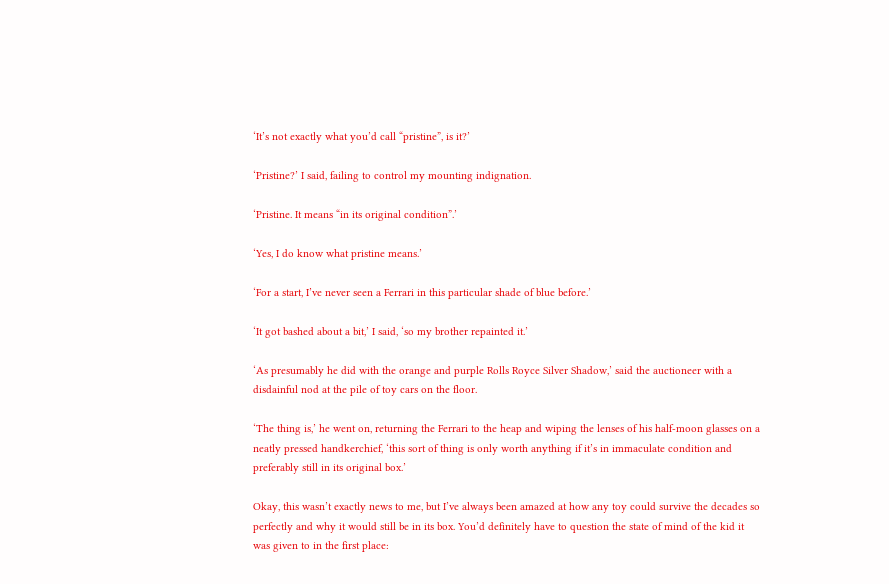‘It’s not exactly what you’d call “pristine”, is it?’

‘Pristine?’ I said, failing to control my mounting indignation.

‘Pristine. It means “in its original condition”.’

‘Yes, I do know what pristine means.’

‘For a start, I’ve never seen a Ferrari in this particular shade of blue before.’

‘It got bashed about a bit,’ I said, ‘so my brother repainted it.’

‘As presumably he did with the orange and purple Rolls Royce Silver Shadow,’ said the auctioneer with a disdainful nod at the pile of toy cars on the floor.

‘The thing is,’ he went on, returning the Ferrari to the heap and wiping the lenses of his half-moon glasses on a neatly pressed handkerchief, ‘this sort of thing is only worth anything if it’s in immaculate condition and preferably still in its original box.’

Okay, this wasn’t exactly news to me, but I’ve always been amazed at how any toy could survive the decades so perfectly and why it would still be in its box. You’d definitely have to question the state of mind of the kid it was given to in the first place: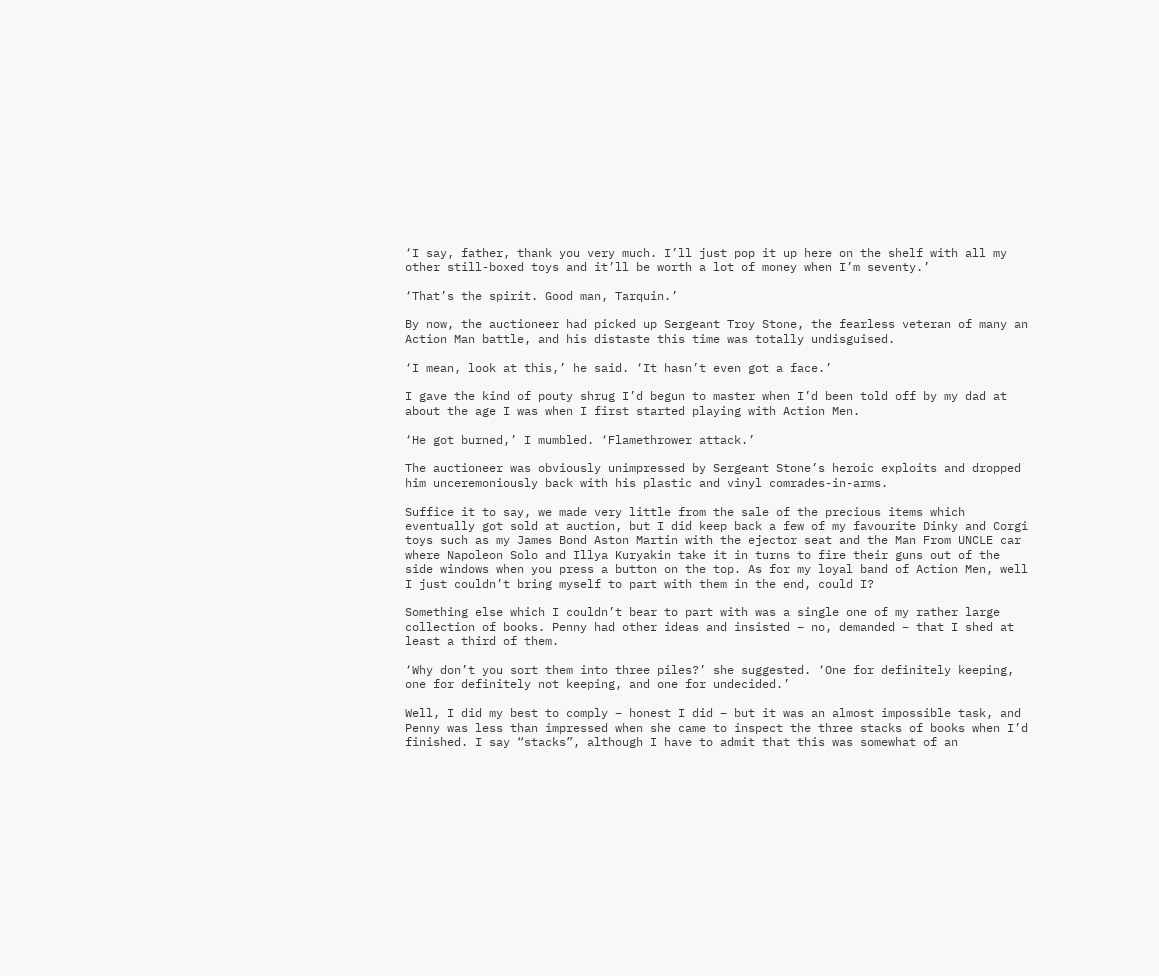‘I say, father, thank you very much. I’ll just pop it up here on the shelf with all my other still-boxed toys and it’ll be worth a lot of money when I’m seventy.’

‘That’s the spirit. Good man, Tarquin.’

By now, the auctioneer had picked up Sergeant Troy Stone, the fearless veteran of many an Action Man battle, and his distaste this time was totally undisguised.

‘I mean, look at this,’ he said. ‘It hasn’t even got a face.’

I gave the kind of pouty shrug I’d begun to master when I’d been told off by my dad at about the age I was when I first started playing with Action Men.

‘He got burned,’ I mumbled. ‘Flamethrower attack.’

The auctioneer was obviously unimpressed by Sergeant Stone’s heroic exploits and dropped him unceremoniously back with his plastic and vinyl comrades-in-arms.

Suffice it to say, we made very little from the sale of the precious items which eventually got sold at auction, but I did keep back a few of my favourite Dinky and Corgi toys such as my James Bond Aston Martin with the ejector seat and the Man From UNCLE car where Napoleon Solo and Illya Kuryakin take it in turns to fire their guns out of the side windows when you press a button on the top. As for my loyal band of Action Men, well I just couldn’t bring myself to part with them in the end, could I?

Something else which I couldn’t bear to part with was a single one of my rather large collection of books. Penny had other ideas and insisted – no, demanded – that I shed at least a third of them.

‘Why don’t you sort them into three piles?’ she suggested. ‘One for definitely keeping, one for definitely not keeping, and one for undecided.’

Well, I did my best to comply – honest I did – but it was an almost impossible task, and Penny was less than impressed when she came to inspect the three stacks of books when I’d finished. I say “stacks”, although I have to admit that this was somewhat of an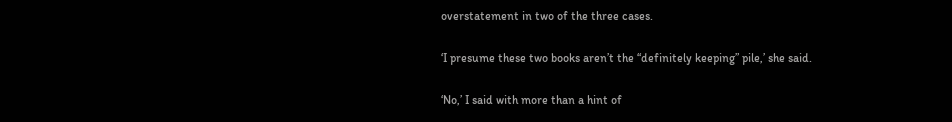overstatement in two of the three cases.

‘I presume these two books aren’t the “definitely keeping” pile,’ she said.

‘No,’ I said with more than a hint of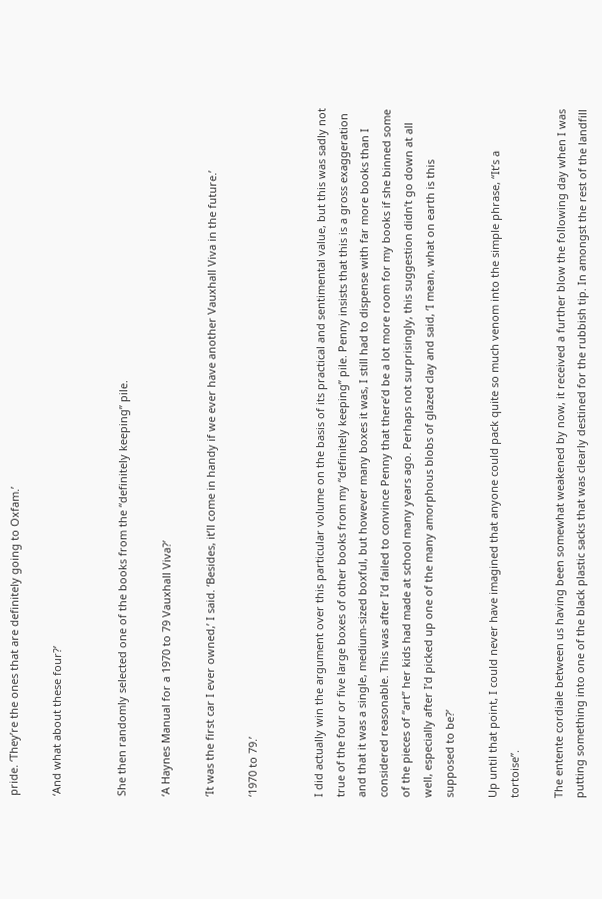pride. ‘They’re the ones that are definitely going to Oxfam.’

‘And what about these four?’


She then randomly selected one of the books from the “definitely keeping” pile.

‘A Haynes Manual for a 1970 to 79 Vauxhall Viva?’

‘It was the first car I ever owned,’ I said. ‘Besides, it’ll come in handy if we ever have another Vauxhall Viva in the future.’

‘1970 to 79.’


I did actually win the argument over this particular volume on the basis of its practical and sentimental value, but this was sadly not true of the four or five large boxes of other books from my “definitely keeping” pile. Penny insists that this is a gross exaggeration and that it was a single, medium-sized boxful, but however many boxes it was, I still had to dispense with far more books than I considered reasonable. This was after I’d failed to convince Penny that there’d be a lot more room for my books if she binned some of the pieces of “art” her kids had made at school many years ago. Perhaps not surprisingly, this suggestion didn’t go down at all well, especially after I’d picked up one of the many amorphous blobs of glazed clay and said, ‘I mean, what on earth is this supposed to be?’

Up until that point, I could never have imagined that anyone could pack quite so much venom into the simple phrase, “It’s a tortoise”.

The entente cordiale between us having been somewhat weakened by now, it received a further blow the following day when I was putting something into one of the black plastic sacks that was clearly destined for the rubbish tip. In amongst the rest of the landfill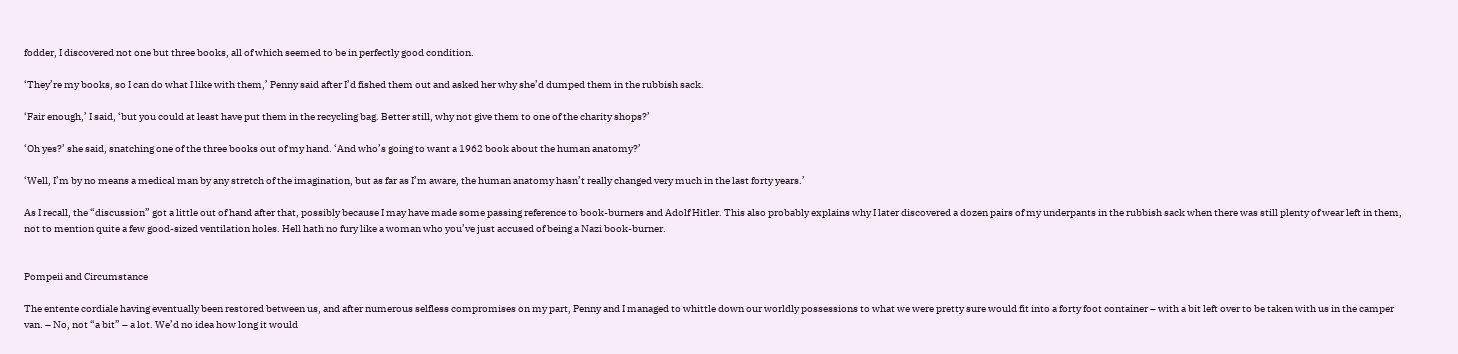fodder, I discovered not one but three books, all of which seemed to be in perfectly good condition.

‘They’re my books, so I can do what I like with them,’ Penny said after I’d fished them out and asked her why she’d dumped them in the rubbish sack.

‘Fair enough,’ I said, ‘but you could at least have put them in the recycling bag. Better still, why not give them to one of the charity shops?’

‘Oh yes?’ she said, snatching one of the three books out of my hand. ‘And who’s going to want a 1962 book about the human anatomy?’

‘Well, I’m by no means a medical man by any stretch of the imagination, but as far as I’m aware, the human anatomy hasn’t really changed very much in the last forty years.’

As I recall, the “discussion” got a little out of hand after that, possibly because I may have made some passing reference to book-burners and Adolf Hitler. This also probably explains why I later discovered a dozen pairs of my underpants in the rubbish sack when there was still plenty of wear left in them, not to mention quite a few good-sized ventilation holes. Hell hath no fury like a woman who you’ve just accused of being a Nazi book-burner.


Pompeii and Circumstance

The entente cordiale having eventually been restored between us, and after numerous selfless compromises on my part, Penny and I managed to whittle down our worldly possessions to what we were pretty sure would fit into a forty foot container – with a bit left over to be taken with us in the camper van. – No, not “a bit” – a lot. We’d no idea how long it would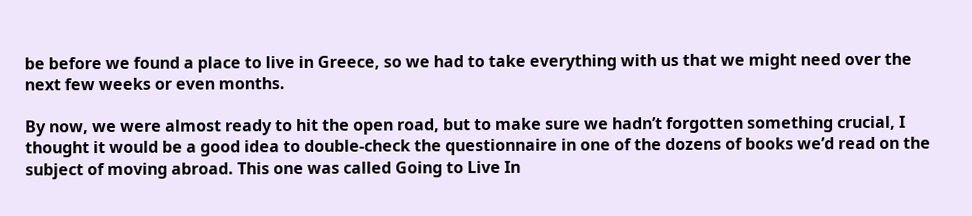be before we found a place to live in Greece, so we had to take everything with us that we might need over the next few weeks or even months.

By now, we were almost ready to hit the open road, but to make sure we hadn’t forgotten something crucial, I thought it would be a good idea to double-check the questionnaire in one of the dozens of books we’d read on the subject of moving abroad. This one was called Going to Live In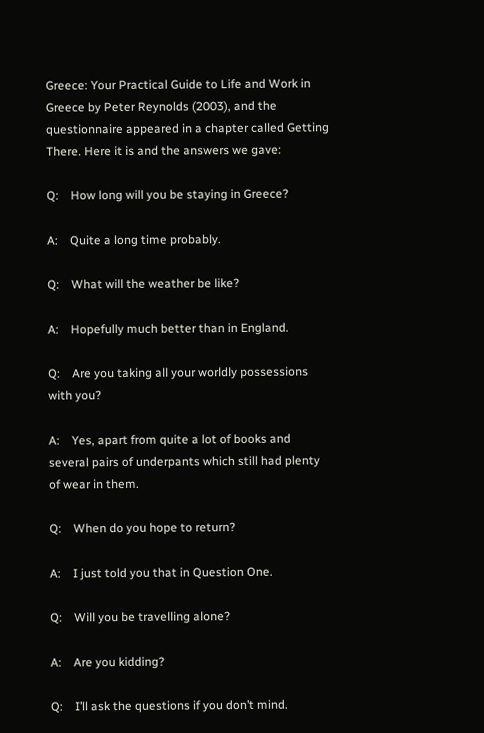Greece: Your Practical Guide to Life and Work in Greece by Peter Reynolds (2003), and the questionnaire appeared in a chapter called Getting There. Here it is and the answers we gave:

Q:    How long will you be staying in Greece?

A:    Quite a long time probably.

Q:    What will the weather be like?

A:    Hopefully much better than in England.

Q:    Are you taking all your worldly possessions with you?

A:    Yes, apart from quite a lot of books and several pairs of underpants which still had plenty of wear in them.

Q:    When do you hope to return?

A:    I just told you that in Question One.

Q:    Will you be travelling alone?

A:    Are you kidding?

Q:    I’ll ask the questions if you don’t mind.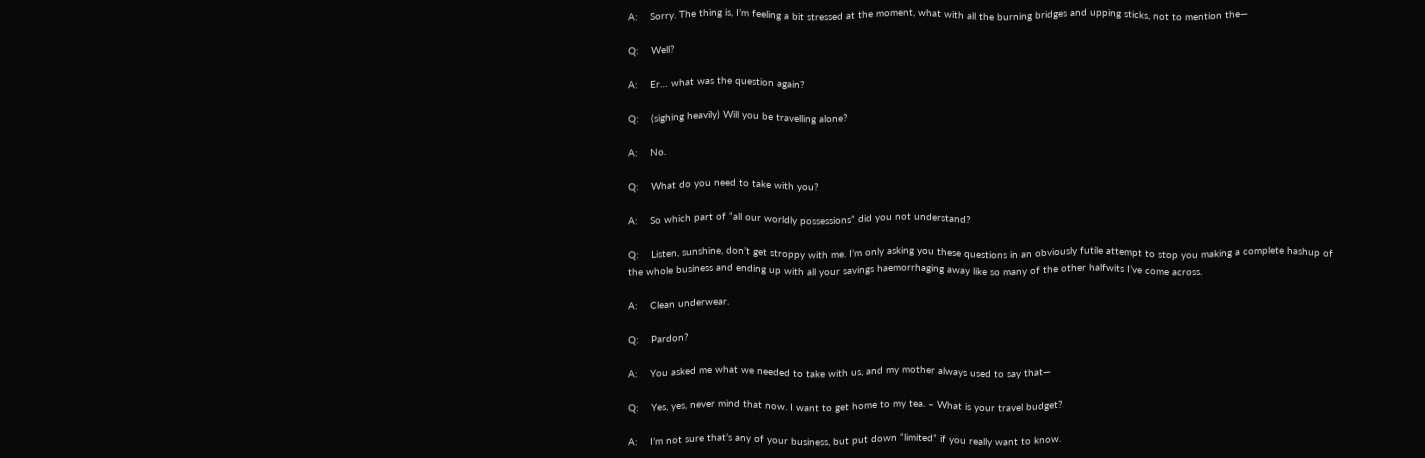A:    Sorry. The thing is, I’m feeling a bit stressed at the moment, what with all the burning bridges and upping sticks, not to mention the—

Q:    Well?

A:    Er… what was the question again?

Q:    (sighing heavily) Will you be travelling alone?

A:    No.

Q:    What do you need to take with you?

A:    So which part of “all our worldly possessions” did you not understand?

Q:    Listen, sunshine, don’t get stroppy with me. I’m only asking you these questions in an obviously futile attempt to stop you making a complete hashup of the whole business and ending up with all your savings haemorrhaging away like so many of the other halfwits I’ve come across.

A:    Clean underwear.

Q:    Pardon?

A:    You asked me what we needed to take with us, and my mother always used to say that—

Q:    Yes, yes, never mind that now. I want to get home to my tea. – What is your travel budget?

A:    I’m not sure that’s any of your business, but put down “limited” if you really want to know.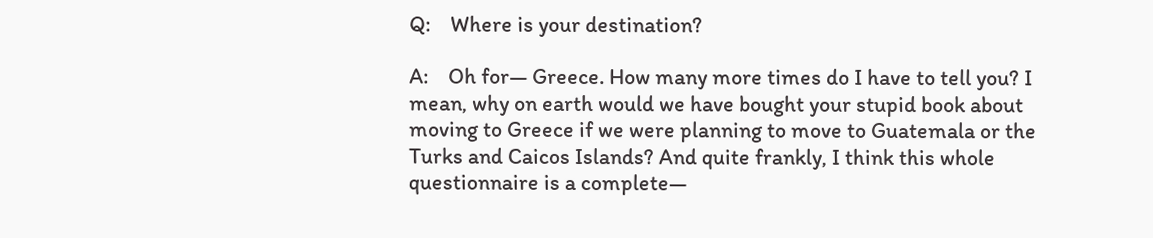Q:    Where is your destination?

A:    Oh for— Greece. How many more times do I have to tell you? I mean, why on earth would we have bought your stupid book about moving to Greece if we were planning to move to Guatemala or the Turks and Caicos Islands? And quite frankly, I think this whole questionnaire is a complete—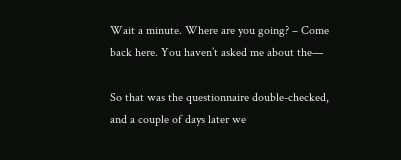Wait a minute. Where are you going? – Come back here. You haven’t asked me about the—

So that was the questionnaire double-checked, and a couple of days later we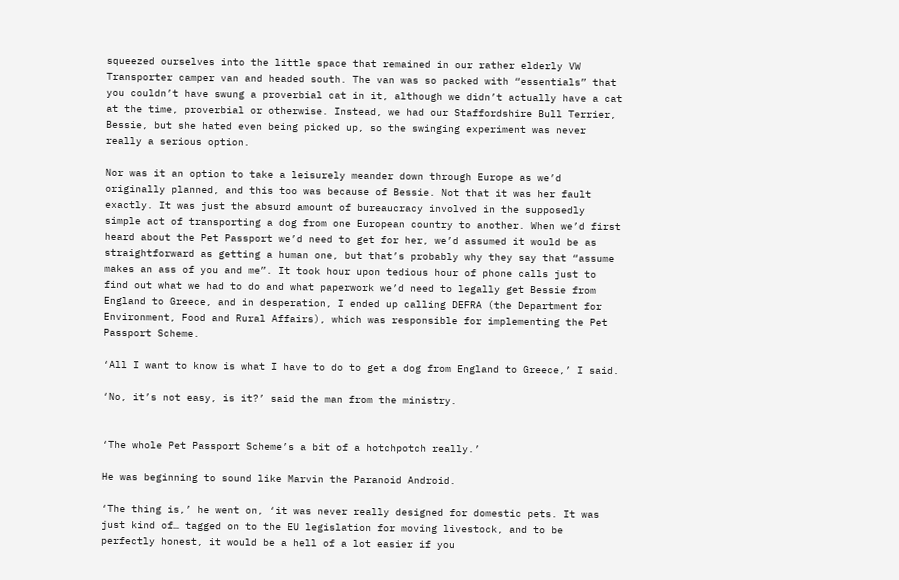squeezed ourselves into the little space that remained in our rather elderly VW Transporter camper van and headed south. The van was so packed with “essentials” that you couldn’t have swung a proverbial cat in it, although we didn’t actually have a cat at the time, proverbial or otherwise. Instead, we had our Staffordshire Bull Terrier, Bessie, but she hated even being picked up, so the swinging experiment was never really a serious option.

Nor was it an option to take a leisurely meander down through Europe as we’d originally planned, and this too was because of Bessie. Not that it was her fault exactly. It was just the absurd amount of bureaucracy involved in the supposedly simple act of transporting a dog from one European country to another. When we’d first heard about the Pet Passport we’d need to get for her, we’d assumed it would be as straightforward as getting a human one, but that’s probably why they say that “assume makes an ass of you and me”. It took hour upon tedious hour of phone calls just to find out what we had to do and what paperwork we’d need to legally get Bessie from England to Greece, and in desperation, I ended up calling DEFRA (the Department for Environment, Food and Rural Affairs), which was responsible for implementing the Pet Passport Scheme.

‘All I want to know is what I have to do to get a dog from England to Greece,’ I said.

‘No, it’s not easy, is it?’ said the man from the ministry.


‘The whole Pet Passport Scheme’s a bit of a hotchpotch really.’

He was beginning to sound like Marvin the Paranoid Android.

‘The thing is,’ he went on, ‘it was never really designed for domestic pets. It was just kind of… tagged on to the EU legislation for moving livestock, and to be perfectly honest, it would be a hell of a lot easier if you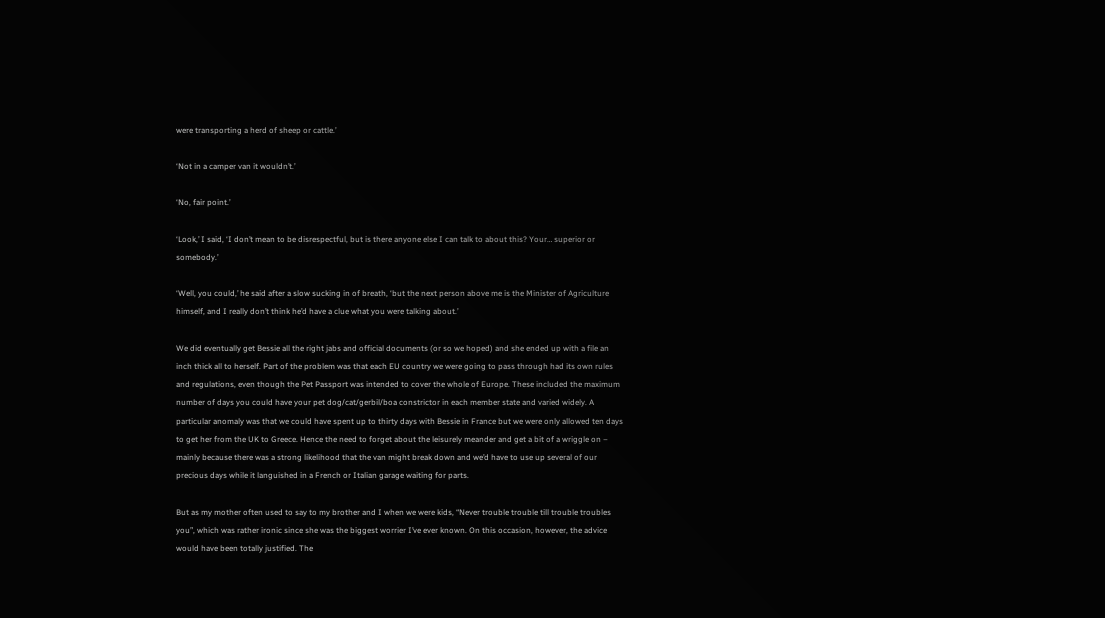were transporting a herd of sheep or cattle.’

‘Not in a camper van it wouldn’t.’

‘No, fair point.’

‘Look,’ I said, ‘I don’t mean to be disrespectful, but is there anyone else I can talk to about this? Your… superior or somebody.’

‘Well, you could,’ he said after a slow sucking in of breath, ‘but the next person above me is the Minister of Agriculture himself, and I really don’t think he’d have a clue what you were talking about.’

We did eventually get Bessie all the right jabs and official documents (or so we hoped) and she ended up with a file an inch thick all to herself. Part of the problem was that each EU country we were going to pass through had its own rules and regulations, even though the Pet Passport was intended to cover the whole of Europe. These included the maximum number of days you could have your pet dog/cat/gerbil/boa constrictor in each member state and varied widely. A particular anomaly was that we could have spent up to thirty days with Bessie in France but we were only allowed ten days to get her from the UK to Greece. Hence the need to forget about the leisurely meander and get a bit of a wriggle on – mainly because there was a strong likelihood that the van might break down and we’d have to use up several of our precious days while it languished in a French or Italian garage waiting for parts.

But as my mother often used to say to my brother and I when we were kids, “Never trouble trouble till trouble troubles you”, which was rather ironic since she was the biggest worrier I’ve ever known. On this occasion, however, the advice would have been totally justified. The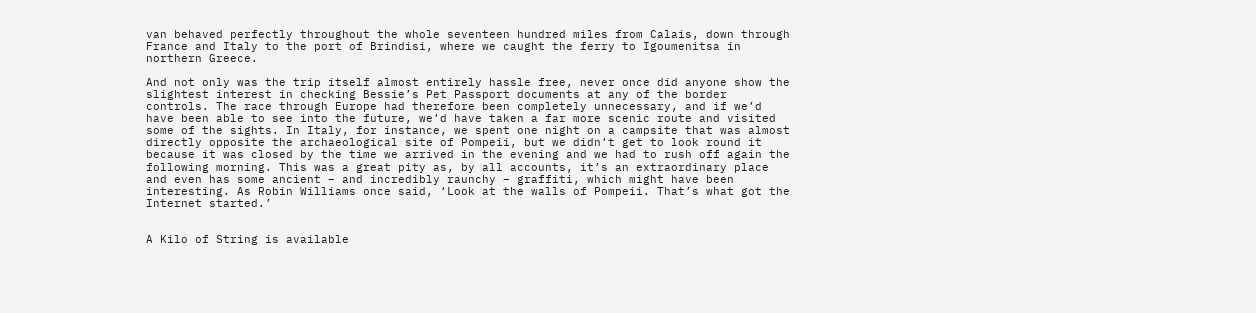van behaved perfectly throughout the whole seventeen hundred miles from Calais, down through France and Italy to the port of Brindisi, where we caught the ferry to Igoumenitsa in northern Greece.

And not only was the trip itself almost entirely hassle free, never once did anyone show the slightest interest in checking Bessie’s Pet Passport documents at any of the border controls. The race through Europe had therefore been completely unnecessary, and if we’d have been able to see into the future, we’d have taken a far more scenic route and visited some of the sights. In Italy, for instance, we spent one night on a campsite that was almost directly opposite the archaeological site of Pompeii, but we didn’t get to look round it because it was closed by the time we arrived in the evening and we had to rush off again the following morning. This was a great pity as, by all accounts, it’s an extraordinary place and even has some ancient – and incredibly raunchy – graffiti, which might have been interesting. As Robin Williams once said, ‘Look at the walls of Pompeii. That’s what got the Internet started.’


A Kilo of String is available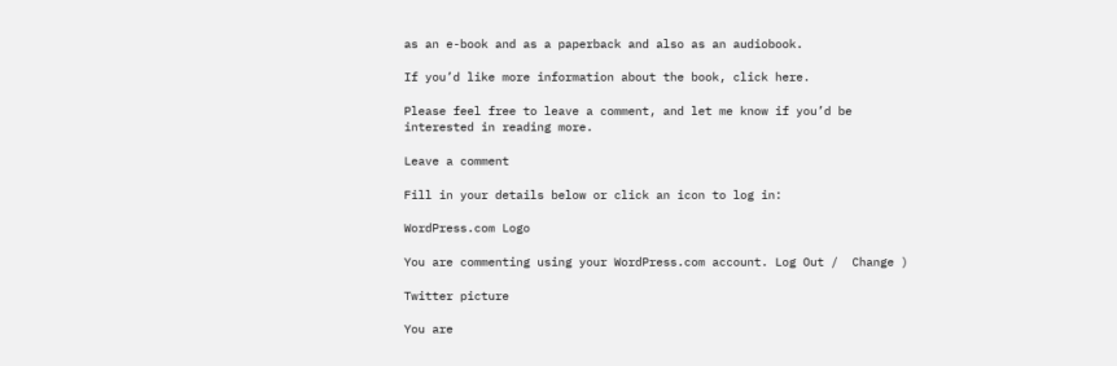as an e-book and as a paperback and also as an audiobook.

If you’d like more information about the book, click here.

Please feel free to leave a comment, and let me know if you’d be interested in reading more.

Leave a comment

Fill in your details below or click an icon to log in:

WordPress.com Logo

You are commenting using your WordPress.com account. Log Out /  Change )

Twitter picture

You are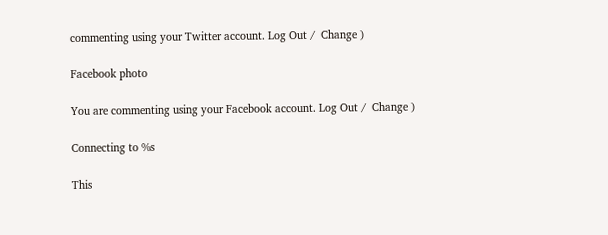commenting using your Twitter account. Log Out /  Change )

Facebook photo

You are commenting using your Facebook account. Log Out /  Change )

Connecting to %s

This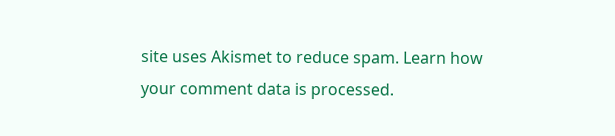site uses Akismet to reduce spam. Learn how your comment data is processed.